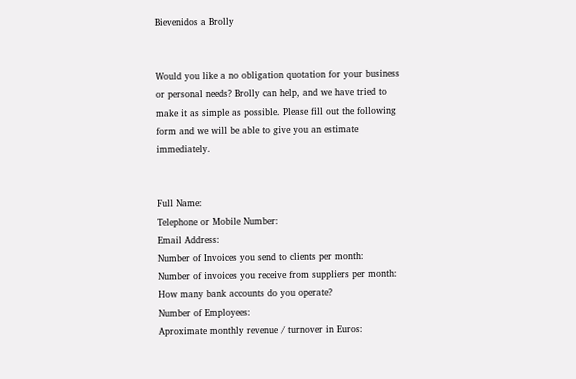Bievenidos a Brolly


Would you like a no obligation quotation for your business or personal needs? Brolly can help, and we have tried to make it as simple as possible. Please fill out the following form and we will be able to give you an estimate immediately.


Full Name:
Telephone or Mobile Number:
Email Address:
Number of Invoices you send to clients per month:
Number of invoices you receive from suppliers per month:
How many bank accounts do you operate?
Number of Employees:
Aproximate monthly revenue / turnover in Euros: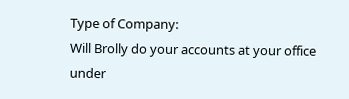Type of Company:
Will Brolly do your accounts at your office under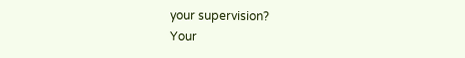your supervision?
Your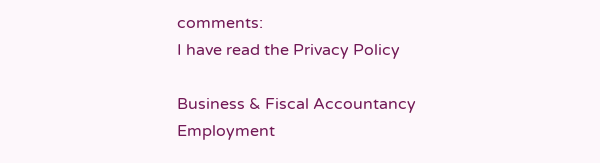comments:
I have read the Privacy Policy

Business & Fiscal Accountancy
Employment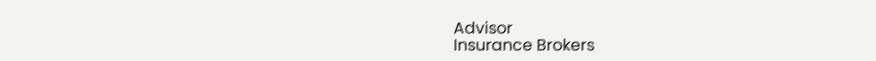Advisor
Insurance Brokers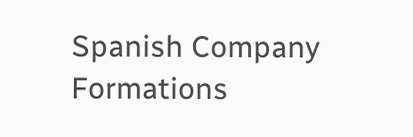Spanish Company Formations